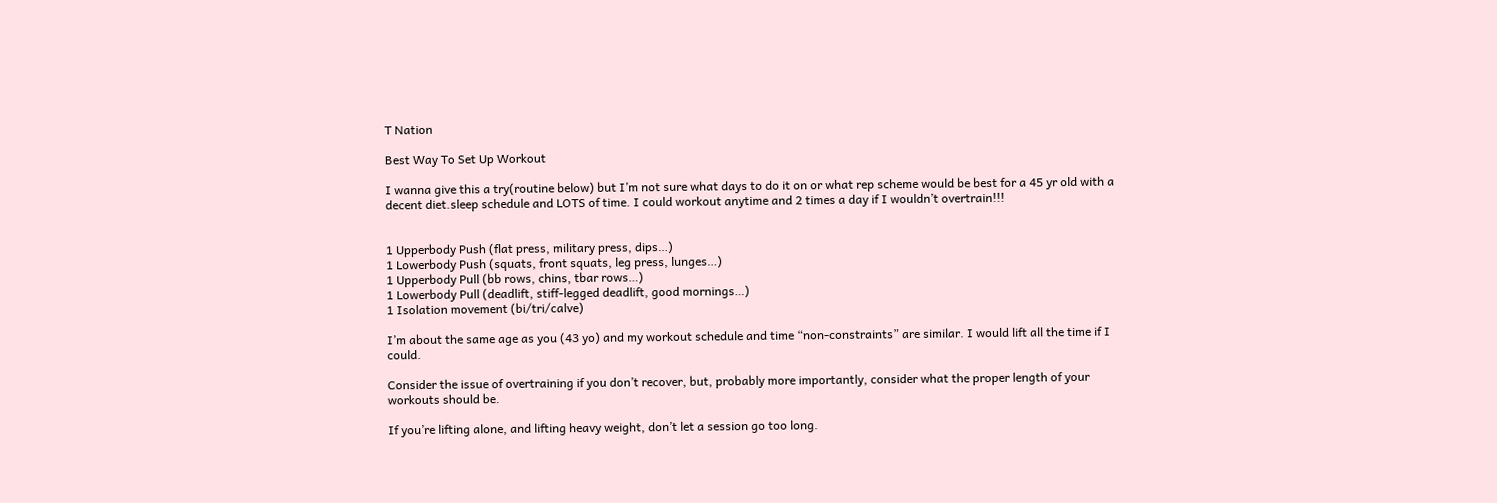T Nation

Best Way To Set Up Workout

I wanna give this a try(routine below) but I’m not sure what days to do it on or what rep scheme would be best for a 45 yr old with a decent diet.sleep schedule and LOTS of time. I could workout anytime and 2 times a day if I wouldn’t overtrain!!!


1 Upperbody Push (flat press, military press, dips…)
1 Lowerbody Push (squats, front squats, leg press, lunges…)
1 Upperbody Pull (bb rows, chins, tbar rows…)
1 Lowerbody Pull (deadlift, stiff-legged deadlift, good mornings…)
1 Isolation movement (bi/tri/calve)

I’m about the same age as you (43 yo) and my workout schedule and time “non-constraints” are similar. I would lift all the time if I could.

Consider the issue of overtraining if you don’t recover, but, probably more importantly, consider what the proper length of your workouts should be.

If you’re lifting alone, and lifting heavy weight, don’t let a session go too long.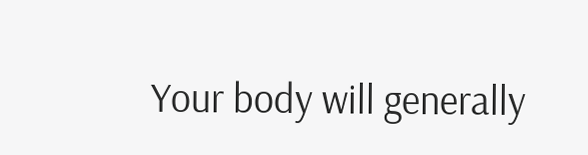Your body will generally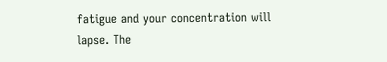fatigue and your concentration will lapse. The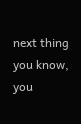next thing you know, you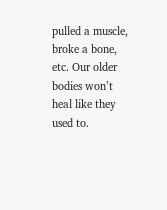pulled a muscle, broke a bone, etc. Our older bodies won’t heal like they used to.